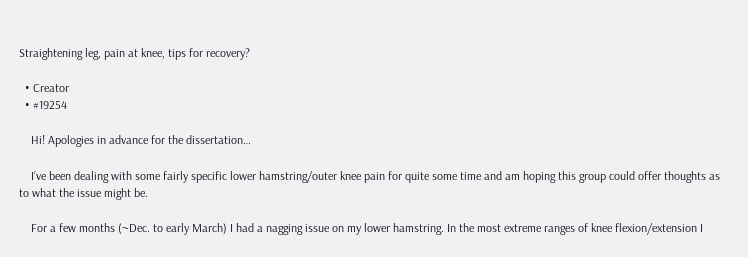Straightening leg, pain at knee, tips for recovery?

  • Creator
  • #19254

    Hi! Apologies in advance for the dissertation…

    I’ve been dealing with some fairly specific lower hamstring/outer knee pain for quite some time and am hoping this group could offer thoughts as to what the issue might be.

    For a few months (~Dec. to early March) I had a nagging issue on my lower hamstring. In the most extreme ranges of knee flexion/extension I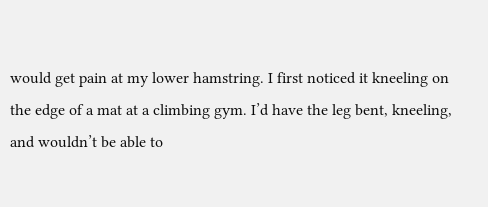would get pain at my lower hamstring. I first noticed it kneeling on the edge of a mat at a climbing gym. I’d have the leg bent, kneeling, and wouldn’t be able to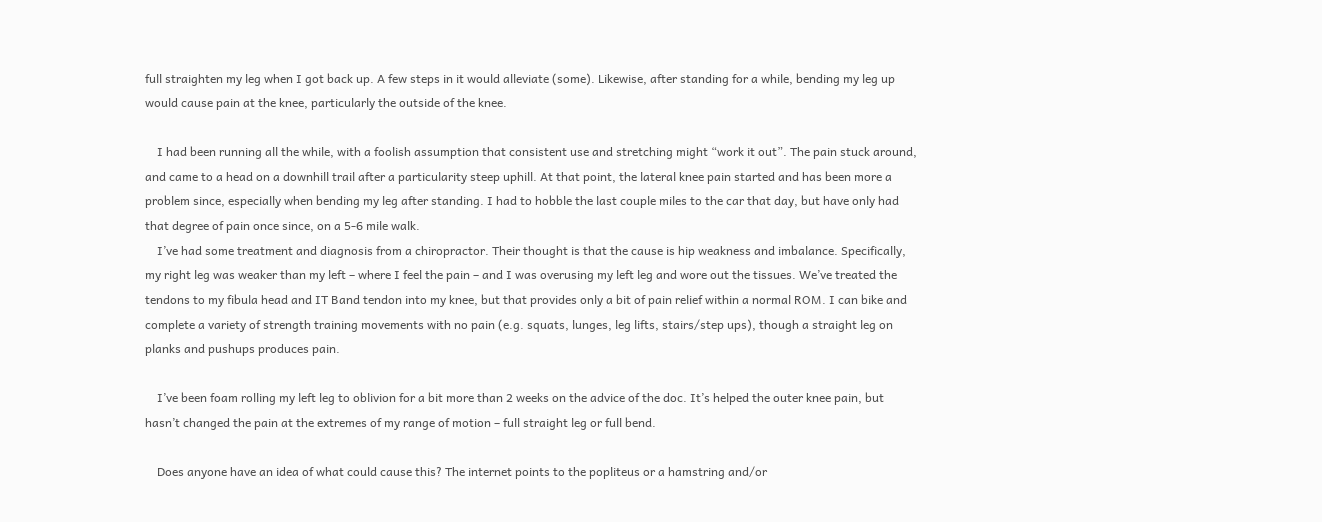full straighten my leg when I got back up. A few steps in it would alleviate (some). Likewise, after standing for a while, bending my leg up would cause pain at the knee, particularly the outside of the knee.

    I had been running all the while, with a foolish assumption that consistent use and stretching might “work it out”. The pain stuck around, and came to a head on a downhill trail after a particularity steep uphill. At that point, the lateral knee pain started and has been more a problem since, especially when bending my leg after standing. I had to hobble the last couple miles to the car that day, but have only had that degree of pain once since, on a 5-6 mile walk.
    I’ve had some treatment and diagnosis from a chiropractor. Their thought is that the cause is hip weakness and imbalance. Specifically, my right leg was weaker than my left – where I feel the pain – and I was overusing my left leg and wore out the tissues. We’ve treated the tendons to my fibula head and IT Band tendon into my knee, but that provides only a bit of pain relief within a normal ROM. I can bike and complete a variety of strength training movements with no pain (e.g. squats, lunges, leg lifts, stairs/step ups), though a straight leg on planks and pushups produces pain.

    I’ve been foam rolling my left leg to oblivion for a bit more than 2 weeks on the advice of the doc. It’s helped the outer knee pain, but hasn’t changed the pain at the extremes of my range of motion – full straight leg or full bend.

    Does anyone have an idea of what could cause this? The internet points to the popliteus or a hamstring and/or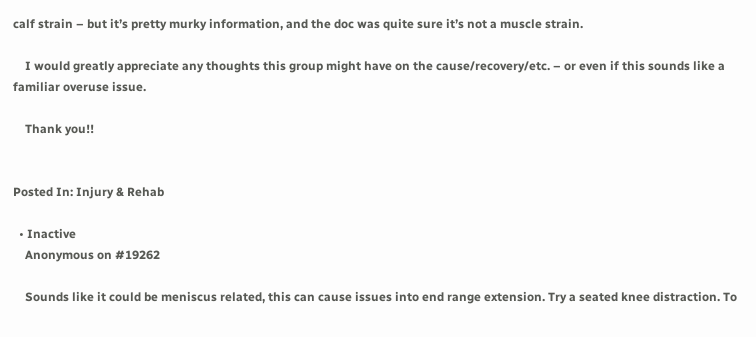calf strain – but it’s pretty murky information, and the doc was quite sure it’s not a muscle strain.

    I would greatly appreciate any thoughts this group might have on the cause/recovery/etc. – or even if this sounds like a familiar overuse issue.

    Thank you!!


Posted In: Injury & Rehab

  • Inactive
    Anonymous on #19262

    Sounds like it could be meniscus related, this can cause issues into end range extension. Try a seated knee distraction. To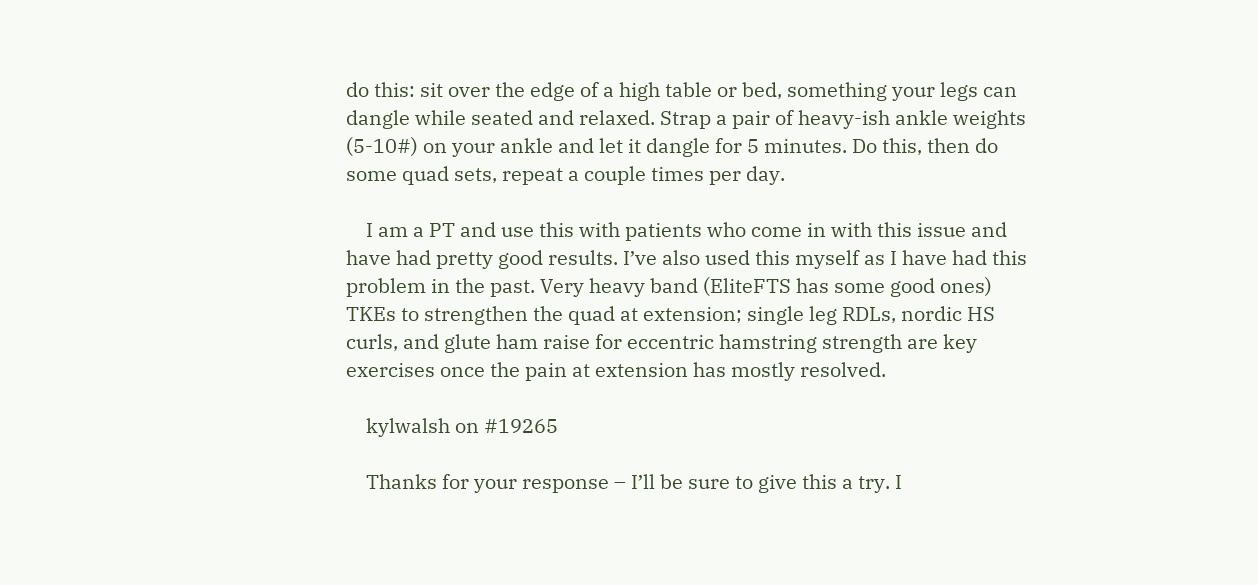do this: sit over the edge of a high table or bed, something your legs can dangle while seated and relaxed. Strap a pair of heavy-ish ankle weights (5-10#) on your ankle and let it dangle for 5 minutes. Do this, then do some quad sets, repeat a couple times per day.

    I am a PT and use this with patients who come in with this issue and have had pretty good results. I’ve also used this myself as I have had this problem in the past. Very heavy band (EliteFTS has some good ones) TKEs to strengthen the quad at extension; single leg RDLs, nordic HS curls, and glute ham raise for eccentric hamstring strength are key exercises once the pain at extension has mostly resolved.

    kylwalsh on #19265

    Thanks for your response – I’ll be sure to give this a try. I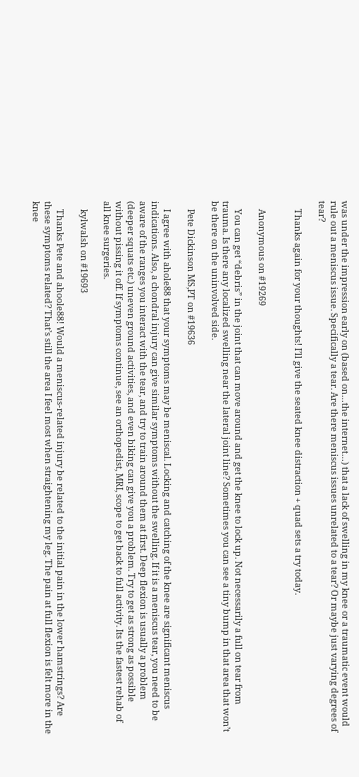was under the impression early on (based on…the internet…) that a lack of swelling in my knee or a traumatic event would rule out a meniscus issue. Specifically a tear. Are there meniscus issues unrelated to a tear? Or maybe just varying degrees of tear?

    Thanks again for your thoughts! I’ll give the seated knee distraction + quad sets a try today.


    Anonymous on #19269

    You can get “debris” in the joint that can move around and get the knee to lock up. Not necessarily a full on tear from trauma. Is there any localized swelling near the lateral joint line? Sometimes you can see a tiny bump in that area that won’t be there on the uninvolved side.

    Pete Dickinson MS,PT on #19636

    I agree with ahole88 that your symptoms may be meniscal. Locking and catching of the knee are significant meniscus indications. Also, a chondral injury can give similar symptoms without the swelling. If it is a meniscus tear, you need to be aware of the ranges you interact with the tear, and try to train around them at first. Deep flexion is usually a problem (deeper squats etc.) uneven ground activities, and even biking can give you a problem. Try to get as strong as possible without pissing it off. If symptoms continue, see an orthopedist, MRI, scope to get back to full activity. Its the fastest rehab of all knee surgeries.

    kylwalsh on #19693

    Thanks Pete and ahoole88! Would a meniscus-related injury be related to the initial pain in the lower hamstrings? Are these symptoms related? That’s still the area I feel most when straightening my leg. The pain at full flexion is felt more in the knee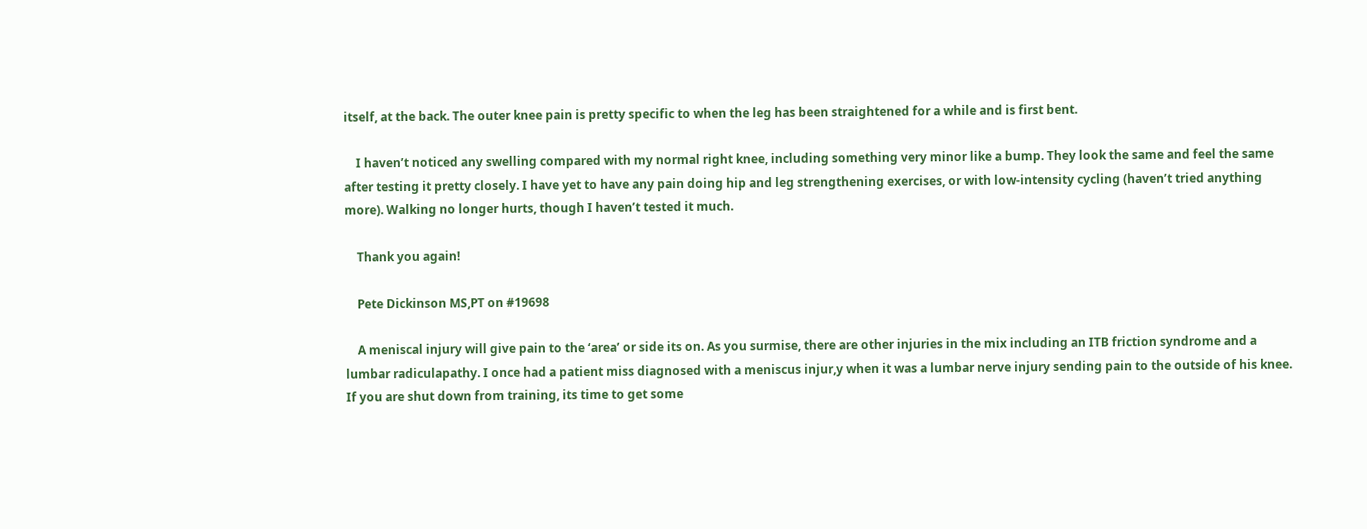itself, at the back. The outer knee pain is pretty specific to when the leg has been straightened for a while and is first bent.

    I haven’t noticed any swelling compared with my normal right knee, including something very minor like a bump. They look the same and feel the same after testing it pretty closely. I have yet to have any pain doing hip and leg strengthening exercises, or with low-intensity cycling (haven’t tried anything more). Walking no longer hurts, though I haven’t tested it much.

    Thank you again!

    Pete Dickinson MS,PT on #19698

    A meniscal injury will give pain to the ‘area’ or side its on. As you surmise, there are other injuries in the mix including an ITB friction syndrome and a lumbar radiculapathy. I once had a patient miss diagnosed with a meniscus injur,y when it was a lumbar nerve injury sending pain to the outside of his knee. If you are shut down from training, its time to get some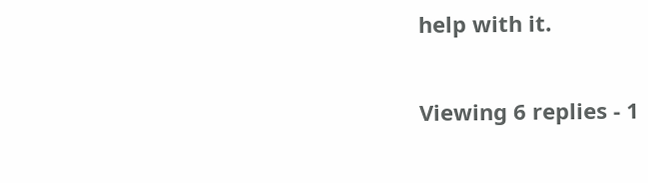help with it.

Viewing 6 replies - 1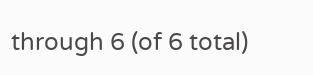through 6 (of 6 total)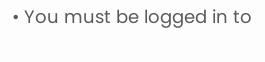• You must be logged in to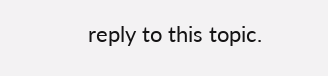reply to this topic.